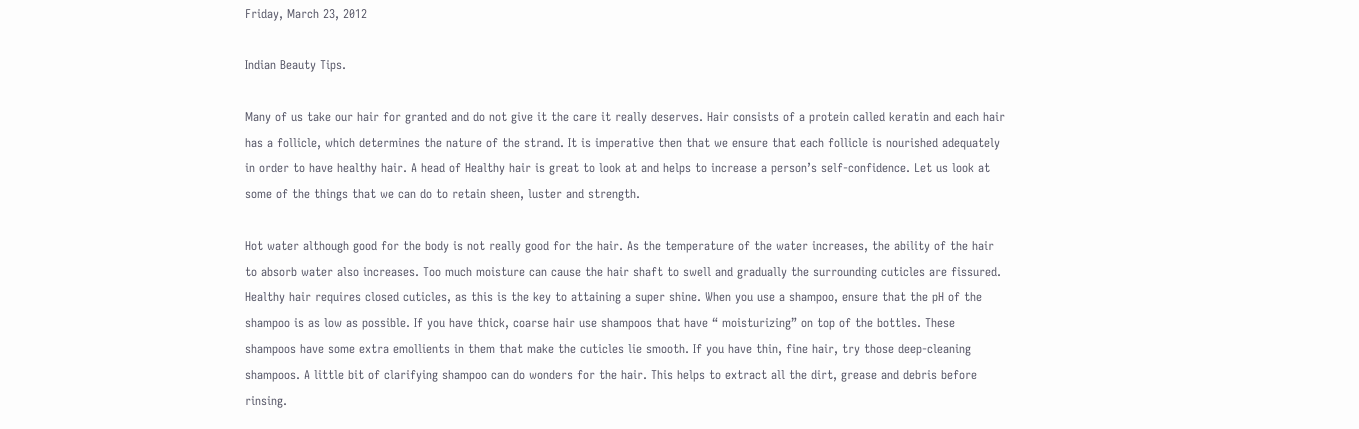Friday, March 23, 2012

Indian Beauty Tips.

Many of us take our hair for granted and do not give it the care it really deserves. Hair consists of a protein called keratin and each hair has a follicle, which determines the nature of the strand. It is imperative then that we ensure that each follicle is nourished adequately in order to have healthy hair. A head of Healthy hair is great to look at and helps to increase a person’s self-confidence. Let us look at some of the things that we can do to retain sheen, luster and strength.

Hot water although good for the body is not really good for the hair. As the temperature of the water increases, the ability of the hair to absorb water also increases. Too much moisture can cause the hair shaft to swell and gradually the surrounding cuticles are fissured. Healthy hair requires closed cuticles, as this is the key to attaining a super shine. When you use a shampoo, ensure that the pH of the shampoo is as low as possible. If you have thick, coarse hair use shampoos that have “ moisturizing” on top of the bottles. These shampoos have some extra emollients in them that make the cuticles lie smooth. If you have thin, fine hair, try those deep-cleaning shampoos. A little bit of clarifying shampoo can do wonders for the hair. This helps to extract all the dirt, grease and debris before rinsing.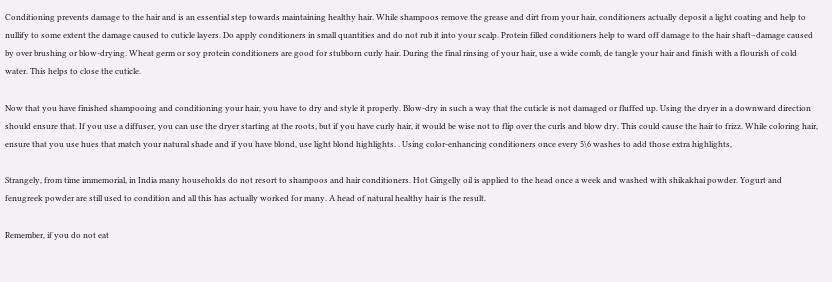Conditioning prevents damage to the hair and is an essential step towards maintaining healthy hair. While shampoos remove the grease and dirt from your hair, conditioners actually deposit a light coating and help to nullify to some extent the damage caused to cuticle layers. Do apply conditioners in small quantities and do not rub it into your scalp. Protein filled conditioners help to ward off damage to the hair shaft–damage caused by over brushing or blow-drying. Wheat germ or soy protein conditioners are good for stubborn curly hair. During the final rinsing of your hair, use a wide comb, de tangle your hair and finish with a flourish of cold water. This helps to close the cuticle.

Now that you have finished shampooing and conditioning your hair, you have to dry and style it properly. Blow-dry in such a way that the cuticle is not damaged or fluffed up. Using the dryer in a downward direction should ensure that. If you use a diffuser, you can use the dryer starting at the roots, but if you have curly hair, it would be wise not to flip over the curls and blow dry. This could cause the hair to frizz. While coloring hair, ensure that you use hues that match your natural shade and if you have blond, use light blond highlights. . Using color-enhancing conditioners once every 5\6 washes to add those extra highlights,

Strangely, from time immemorial, in India many households do not resort to shampoos and hair conditioners. Hot Gingelly oil is applied to the head once a week and washed with shikakhai powder. Yogurt and fenugreek powder are still used to condition and all this has actually worked for many. A head of natural healthy hair is the result.

Remember, if you do not eat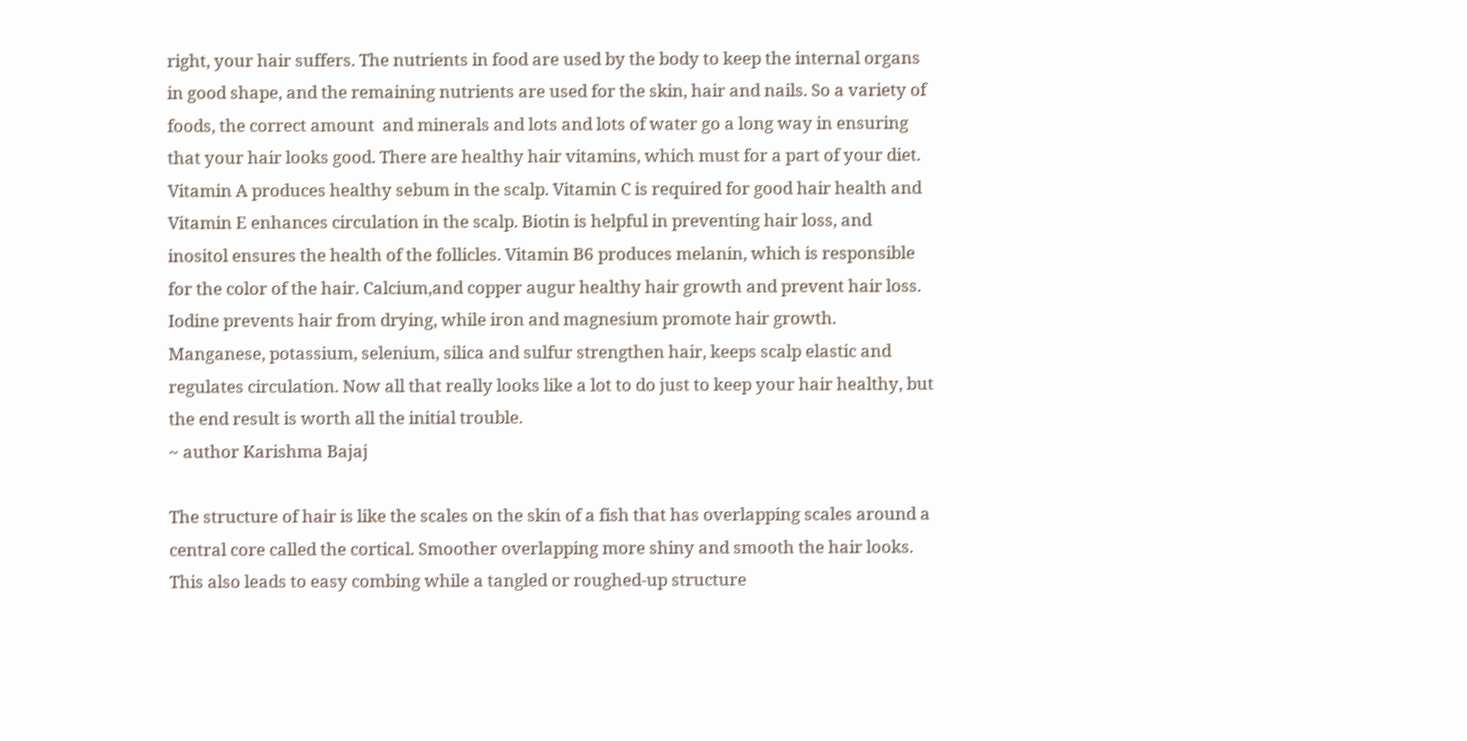right, your hair suffers. The nutrients in food are used by the body to keep the internal organs in good shape, and the remaining nutrients are used for the skin, hair and nails. So a variety of foods, the correct amount  and minerals and lots and lots of water go a long way in ensuring that your hair looks good. There are healthy hair vitamins, which must for a part of your diet. Vitamin A produces healthy sebum in the scalp. Vitamin C is required for good hair health and Vitamin E enhances circulation in the scalp. Biotin is helpful in preventing hair loss, and inositol ensures the health of the follicles. Vitamin B6 produces melanin, which is responsible for the color of the hair. Calcium,and copper augur healthy hair growth and prevent hair loss. Iodine prevents hair from drying, while iron and magnesium promote hair growth. Manganese, potassium, selenium, silica and sulfur strengthen hair, keeps scalp elastic and regulates circulation. Now all that really looks like a lot to do just to keep your hair healthy, but the end result is worth all the initial trouble.
~ author Karishma Bajaj

The structure of hair is like the scales on the skin of a fish that has overlapping scales around a central core called the cortical. Smoother overlapping more shiny and smooth the hair looks. This also leads to easy combing while a tangled or roughed-up structure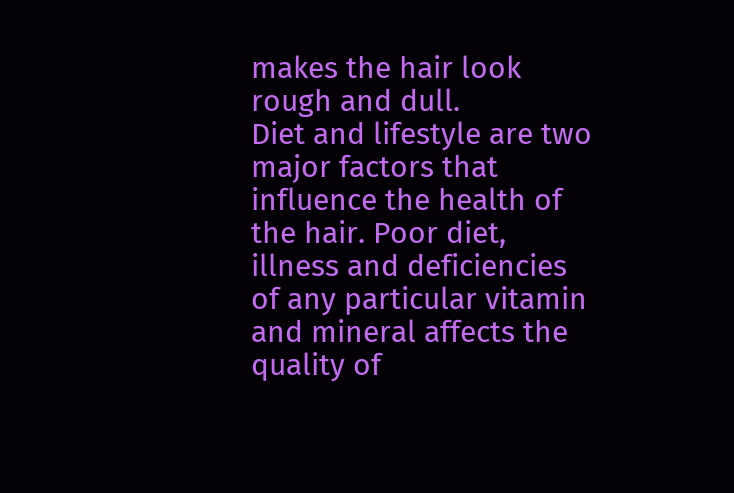makes the hair look rough and dull.
Diet and lifestyle are two major factors that influence the health of the hair. Poor diet, illness and deficiencies of any particular vitamin and mineral affects the quality of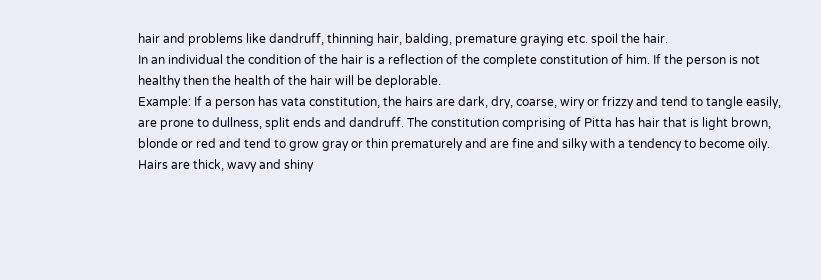hair and problems like dandruff, thinning hair, balding, premature graying etc. spoil the hair.
In an individual the condition of the hair is a reflection of the complete constitution of him. If the person is not healthy then the health of the hair will be deplorable.
Example: If a person has vata constitution, the hairs are dark, dry, coarse, wiry or frizzy and tend to tangle easily, are prone to dullness, split ends and dandruff. The constitution comprising of Pitta has hair that is light brown, blonde or red and tend to grow gray or thin prematurely and are fine and silky with a tendency to become oily. Hairs are thick, wavy and shiny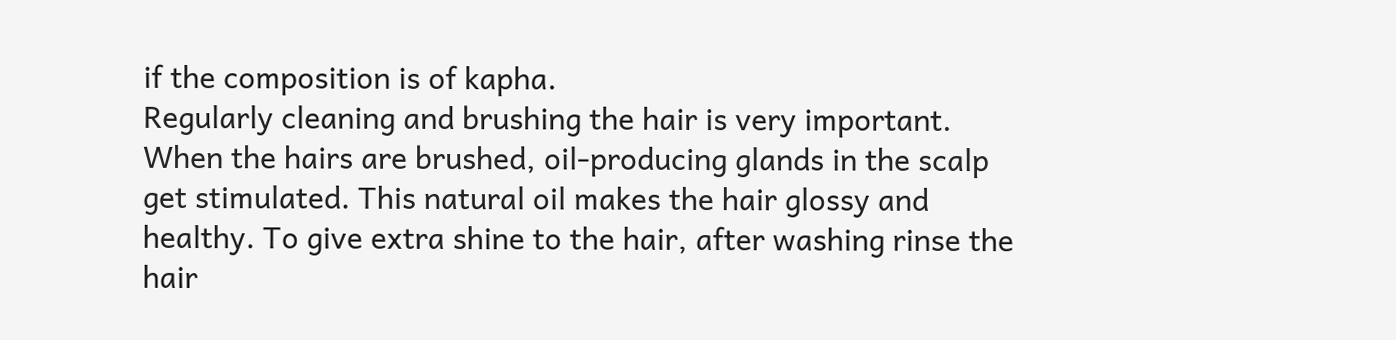if the composition is of kapha.
Regularly cleaning and brushing the hair is very important. When the hairs are brushed, oil-producing glands in the scalp get stimulated. This natural oil makes the hair glossy and healthy. To give extra shine to the hair, after washing rinse the hair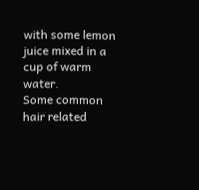with some lemon juice mixed in a cup of warm water.
Some common hair related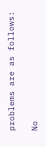problems are as follows:

No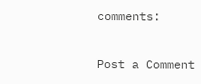comments:

Post a Comment